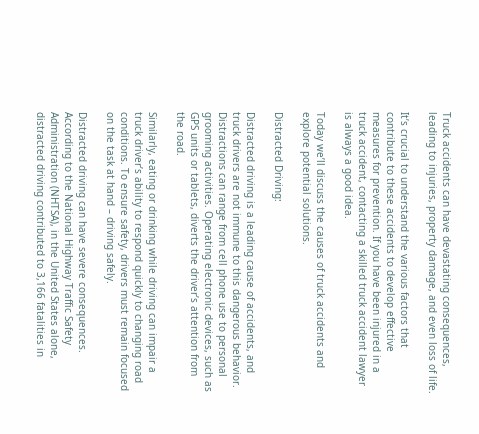Truck accidents can have devastating consequences, leading to injuries, property damage, and even loss of life.

It’s crucial to understand the various factors that contribute to these accidents to develop effective measures for prevention. If you have been injured in a truck accident, contacting a skilled truck accident lawyer is always a good idea.

Today we’ll discuss the causes of truck accidents and explore potential solutions.

Distracted Driving:

Distracted driving is a leading cause of accidents, and truck drivers are not immune to this dangerous behavior. Distractions can range from cell phone use to personal grooming activities. Operating electronic devices, such as GPS units or tablets, diverts the driver’s attention from the road.

Similarly, eating or drinking while driving can impair a truck driver’s ability to respond quickly to changing road conditions. To ensure safety, drivers must remain focused on the task at hand – driving safely.

Distracted driving can have severe consequences. According to the National Highway Traffic Safety Administration (NHTSA), in the United States alone, distracted driving contributed to 3,166 fatalities in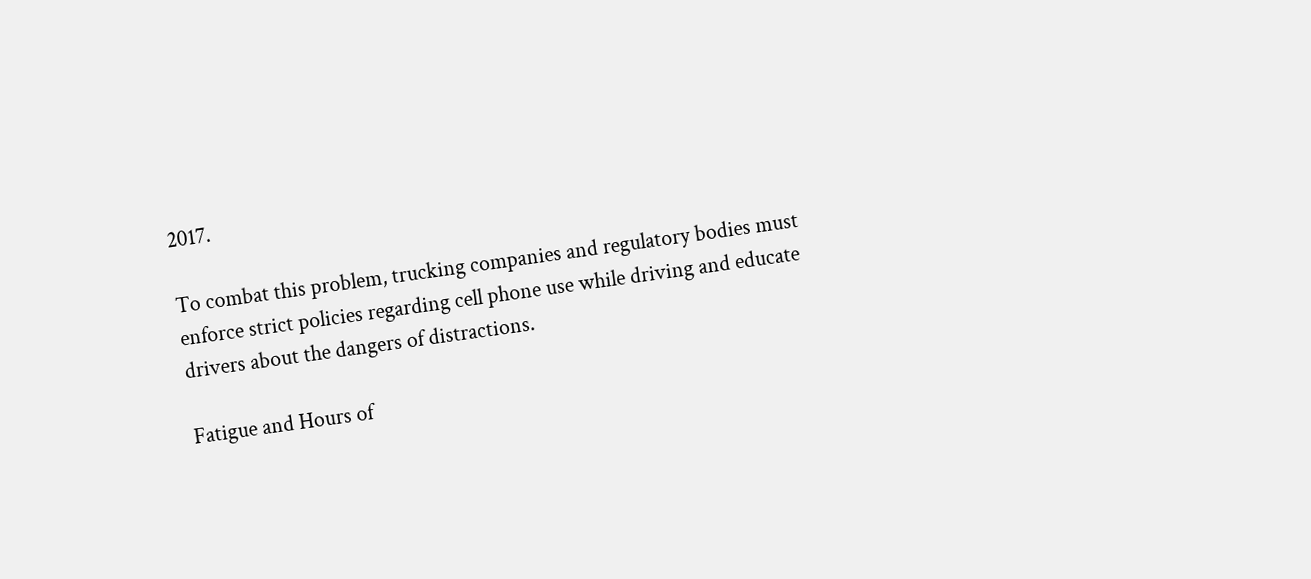2017.

To combat this problem, trucking companies and regulatory bodies must enforce strict policies regarding cell phone use while driving and educate drivers about the dangers of distractions.

Fatigue and Hours of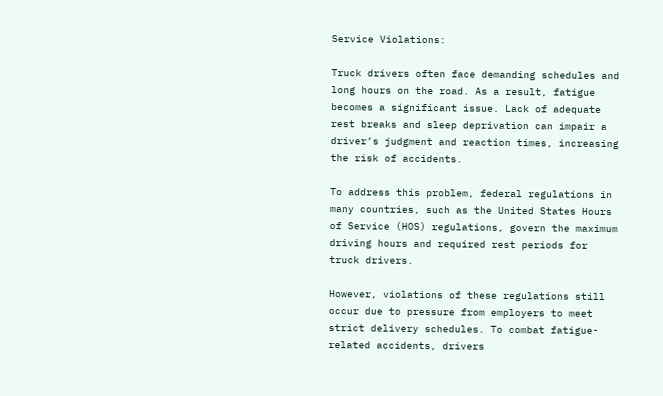Service Violations:

Truck drivers often face demanding schedules and long hours on the road. As a result, fatigue becomes a significant issue. Lack of adequate rest breaks and sleep deprivation can impair a driver’s judgment and reaction times, increasing the risk of accidents.

To address this problem, federal regulations in many countries, such as the United States Hours of Service (HOS) regulations, govern the maximum driving hours and required rest periods for truck drivers.

However, violations of these regulations still occur due to pressure from employers to meet strict delivery schedules. To combat fatigue-related accidents, drivers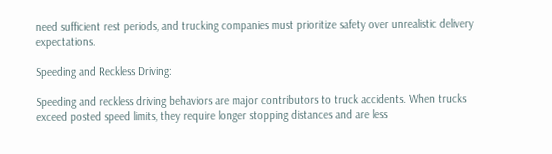need sufficient rest periods, and trucking companies must prioritize safety over unrealistic delivery expectations.

Speeding and Reckless Driving:

Speeding and reckless driving behaviors are major contributors to truck accidents. When trucks exceed posted speed limits, they require longer stopping distances and are less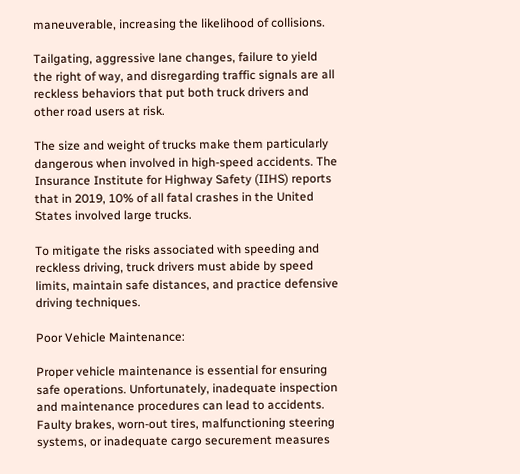maneuverable, increasing the likelihood of collisions.

Tailgating, aggressive lane changes, failure to yield the right of way, and disregarding traffic signals are all reckless behaviors that put both truck drivers and other road users at risk.

The size and weight of trucks make them particularly dangerous when involved in high-speed accidents. The Insurance Institute for Highway Safety (IIHS) reports that in 2019, 10% of all fatal crashes in the United States involved large trucks.

To mitigate the risks associated with speeding and reckless driving, truck drivers must abide by speed limits, maintain safe distances, and practice defensive driving techniques.

Poor Vehicle Maintenance:

Proper vehicle maintenance is essential for ensuring safe operations. Unfortunately, inadequate inspection and maintenance procedures can lead to accidents. Faulty brakes, worn-out tires, malfunctioning steering systems, or inadequate cargo securement measures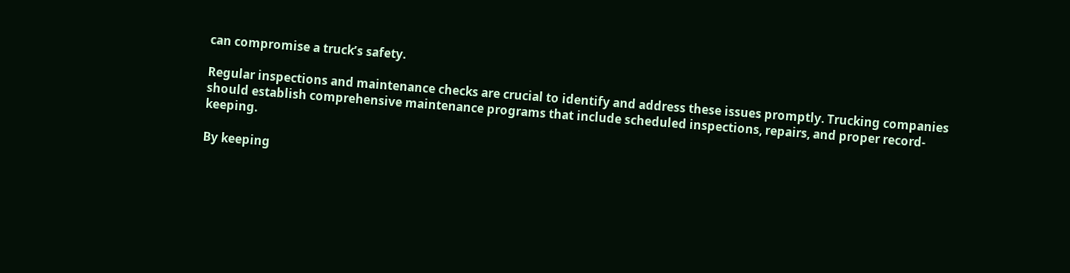can compromise a truck’s safety.

Regular inspections and maintenance checks are crucial to identify and address these issues promptly. Trucking companies should establish comprehensive maintenance programs that include scheduled inspections, repairs, and proper record-keeping.

By keeping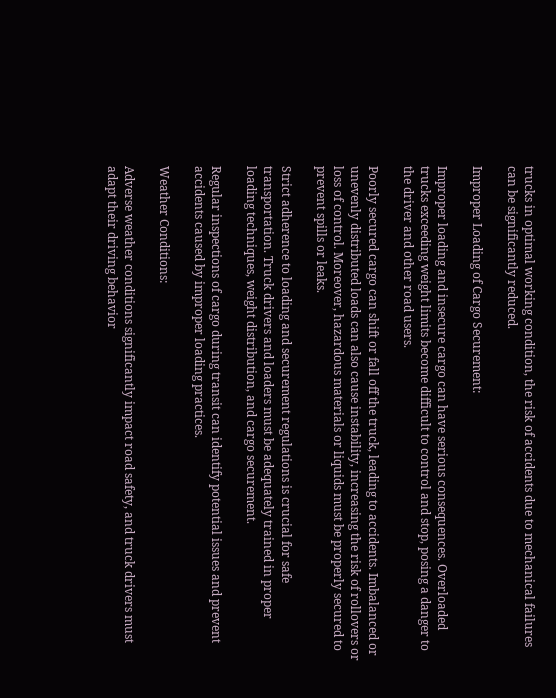trucks in optimal working condition, the risk of accidents due to mechanical failures can be significantly reduced.

Improper Loading of Cargo Securement:

Improper loading and insecure cargo can have serious consequences. Overloaded trucks exceeding weight limits become difficult to control and stop, posing a danger to the driver and other road users.

Poorly secured cargo can shift or fall off the truck, leading to accidents. Imbalanced or unevenly distributed loads can also cause instability, increasing the risk of rollovers or loss of control. Moreover, hazardous materials or liquids must be properly secured to prevent spills or leaks.

Strict adherence to loading and securement regulations is crucial for safe transportation. Truck drivers and loaders must be adequately trained in proper loading techniques, weight distribution, and cargo securement.

Regular inspections of cargo during transit can identify potential issues and prevent accidents caused by improper loading practices.

Weather Conditions:

Adverse weather conditions significantly impact road safety, and truck drivers must adapt their driving behavior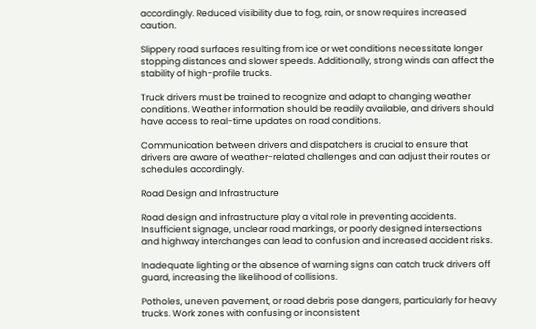accordingly. Reduced visibility due to fog, rain, or snow requires increased caution.

Slippery road surfaces resulting from ice or wet conditions necessitate longer stopping distances and slower speeds. Additionally, strong winds can affect the stability of high-profile trucks.

Truck drivers must be trained to recognize and adapt to changing weather conditions. Weather information should be readily available, and drivers should have access to real-time updates on road conditions.

Communication between drivers and dispatchers is crucial to ensure that drivers are aware of weather-related challenges and can adjust their routes or schedules accordingly.

Road Design and Infrastructure

Road design and infrastructure play a vital role in preventing accidents. Insufficient signage, unclear road markings, or poorly designed intersections and highway interchanges can lead to confusion and increased accident risks.

Inadequate lighting or the absence of warning signs can catch truck drivers off guard, increasing the likelihood of collisions.

Potholes, uneven pavement, or road debris pose dangers, particularly for heavy trucks. Work zones with confusing or inconsistent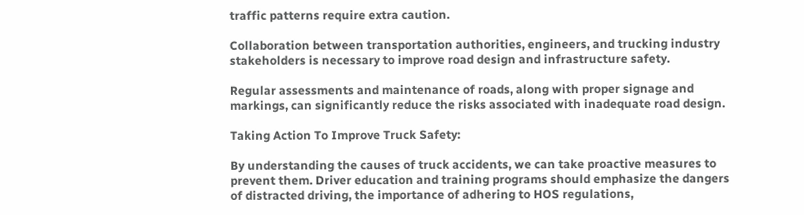traffic patterns require extra caution.

Collaboration between transportation authorities, engineers, and trucking industry stakeholders is necessary to improve road design and infrastructure safety.

Regular assessments and maintenance of roads, along with proper signage and markings, can significantly reduce the risks associated with inadequate road design.

Taking Action To Improve Truck Safety:

By understanding the causes of truck accidents, we can take proactive measures to prevent them. Driver education and training programs should emphasize the dangers of distracted driving, the importance of adhering to HOS regulations,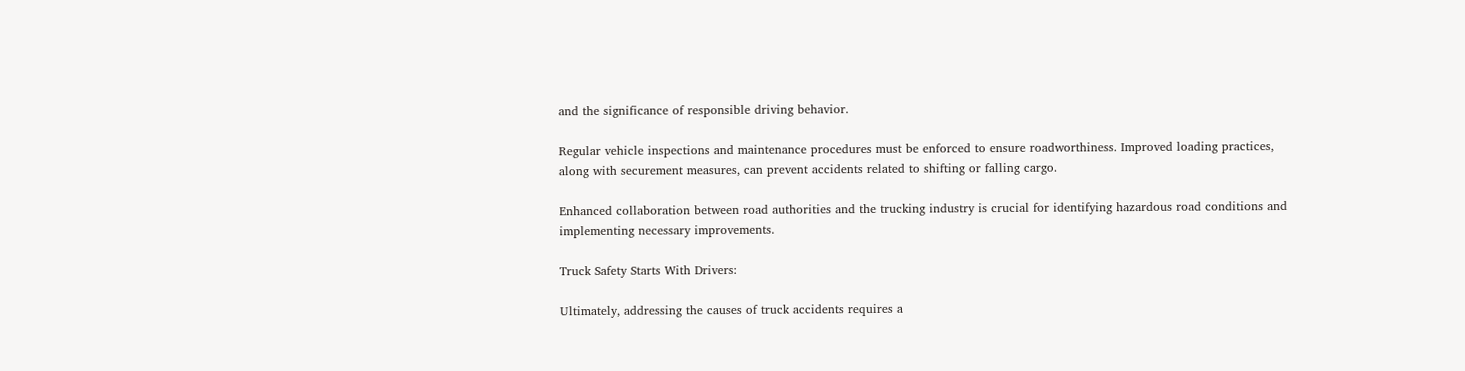and the significance of responsible driving behavior.

Regular vehicle inspections and maintenance procedures must be enforced to ensure roadworthiness. Improved loading practices, along with securement measures, can prevent accidents related to shifting or falling cargo.

Enhanced collaboration between road authorities and the trucking industry is crucial for identifying hazardous road conditions and implementing necessary improvements.

Truck Safety Starts With Drivers:

Ultimately, addressing the causes of truck accidents requires a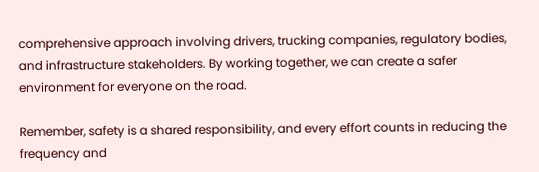comprehensive approach involving drivers, trucking companies, regulatory bodies, and infrastructure stakeholders. By working together, we can create a safer environment for everyone on the road.

Remember, safety is a shared responsibility, and every effort counts in reducing the frequency and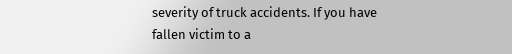severity of truck accidents. If you have fallen victim to a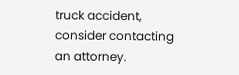truck accident, consider contacting an attorney.